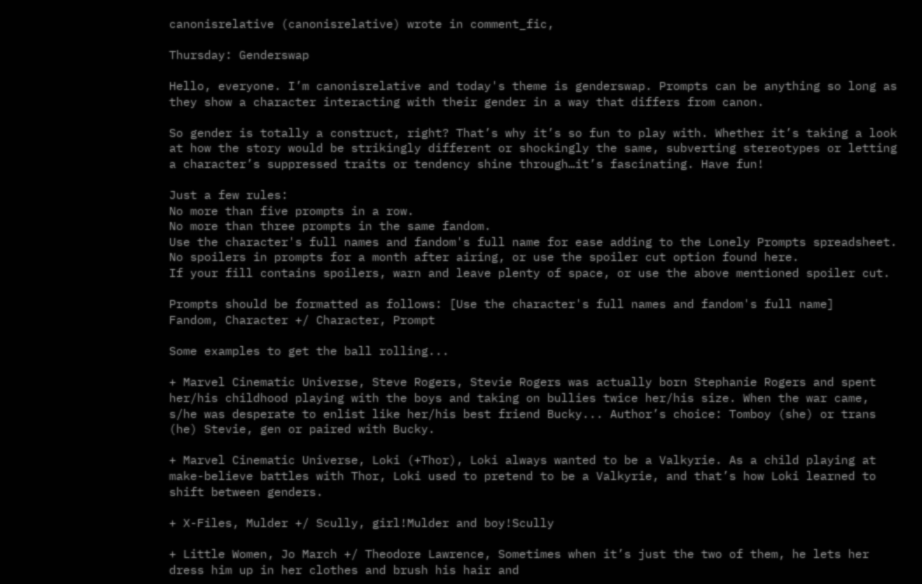canonisrelative (canonisrelative) wrote in comment_fic,

Thursday: Genderswap

Hello, everyone. I’m canonisrelative and today's theme is genderswap. Prompts can be anything so long as they show a character interacting with their gender in a way that differs from canon.

So gender is totally a construct, right? That’s why it’s so fun to play with. Whether it’s taking a look at how the story would be strikingly different or shockingly the same, subverting stereotypes or letting a character’s suppressed traits or tendency shine through…it’s fascinating. Have fun!

Just a few rules:
No more than five prompts in a row.
No more than three prompts in the same fandom.
Use the character's full names and fandom's full name for ease adding to the Lonely Prompts spreadsheet.
No spoilers in prompts for a month after airing, or use the spoiler cut option found here.
If your fill contains spoilers, warn and leave plenty of space, or use the above mentioned spoiler cut.

Prompts should be formatted as follows: [Use the character's full names and fandom's full name]
Fandom, Character +/ Character, Prompt

Some examples to get the ball rolling...

+ Marvel Cinematic Universe, Steve Rogers, Stevie Rogers was actually born Stephanie Rogers and spent her/his childhood playing with the boys and taking on bullies twice her/his size. When the war came, s/he was desperate to enlist like her/his best friend Bucky... Author’s choice: Tomboy (she) or trans (he) Stevie, gen or paired with Bucky.

+ Marvel Cinematic Universe, Loki (+Thor), Loki always wanted to be a Valkyrie. As a child playing at make-believe battles with Thor, Loki used to pretend to be a Valkyrie, and that’s how Loki learned to shift between genders.

+ X-Files, Mulder +/ Scully, girl!Mulder and boy!Scully

+ Little Women, Jo March +/ Theodore Lawrence, Sometimes when it’s just the two of them, he lets her dress him up in her clothes and brush his hair and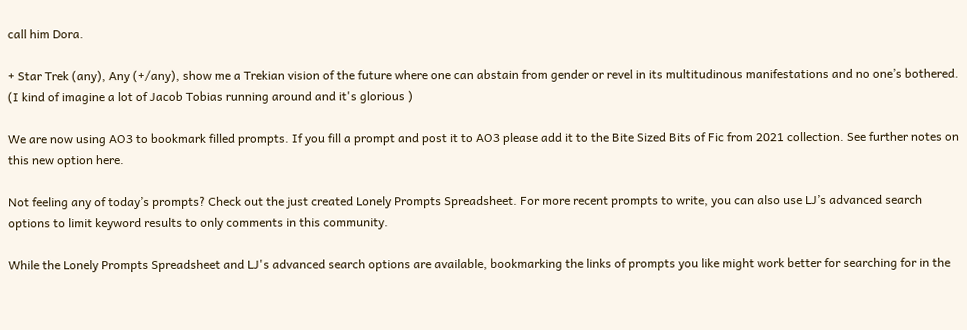call him Dora.

+ Star Trek (any), Any (+/any), show me a Trekian vision of the future where one can abstain from gender or revel in its multitudinous manifestations and no one’s bothered. (I kind of imagine a lot of Jacob Tobias running around and it's glorious )

We are now using AO3 to bookmark filled prompts. If you fill a prompt and post it to AO3 please add it to the Bite Sized Bits of Fic from 2021 collection. See further notes on this new option here.

Not feeling any of today’s prompts? Check out the just created Lonely Prompts Spreadsheet. For more recent prompts to write, you can also use LJ’s advanced search options to limit keyword results to only comments in this community.

While the Lonely Prompts Spreadsheet and LJ's advanced search options are available, bookmarking the links of prompts you like might work better for searching for in the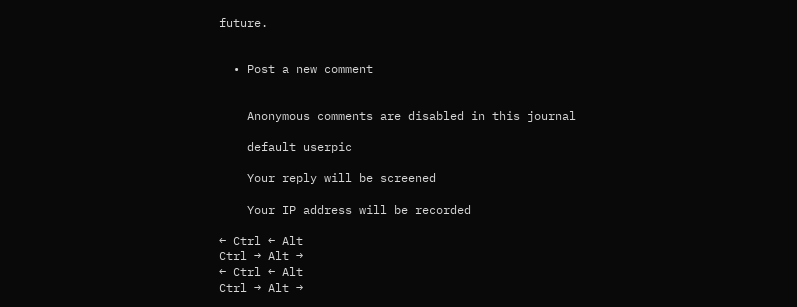future.


  • Post a new comment


    Anonymous comments are disabled in this journal

    default userpic

    Your reply will be screened

    Your IP address will be recorded

← Ctrl ← Alt
Ctrl → Alt →
← Ctrl ← Alt
Ctrl → Alt →